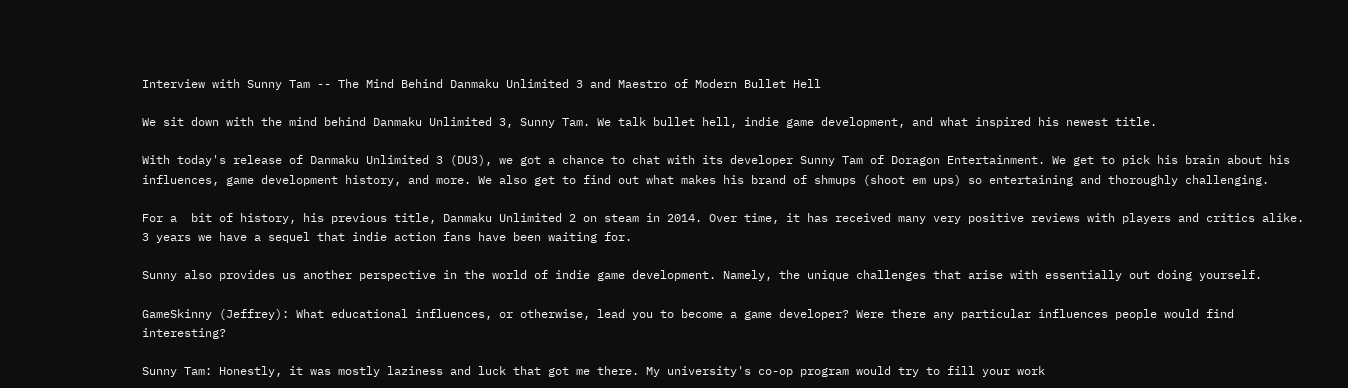Interview with Sunny Tam -- The Mind Behind Danmaku Unlimited 3 and Maestro of Modern Bullet Hell

We sit down with the mind behind Danmaku Unlimited 3, Sunny Tam. We talk bullet hell, indie game development, and what inspired his newest title.

With today's release of Danmaku Unlimited 3 (DU3), we got a chance to chat with its developer Sunny Tam of Doragon Entertainment. We get to pick his brain about his influences, game development history, and more. We also get to find out what makes his brand of shmups (shoot em ups) so entertaining and thoroughly challenging.

For a  bit of history, his previous title, Danmaku Unlimited 2 on steam in 2014. Over time, it has received many very positive reviews with players and critics alike. 3 years we have a sequel that indie action fans have been waiting for.

Sunny also provides us another perspective in the world of indie game development. Namely, the unique challenges that arise with essentially out doing yourself.

GameSkinny (Jeffrey): What educational influences, or otherwise, lead you to become a game developer? Were there any particular influences people would find interesting?

Sunny Tam: Honestly, it was mostly laziness and luck that got me there. My university's co-op program would try to fill your work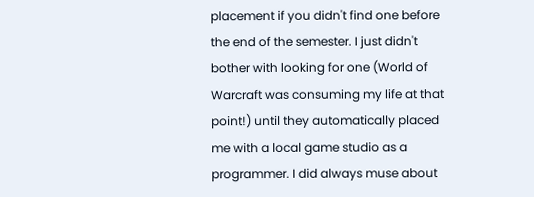placement if you didn't find one before the end of the semester. I just didn't bother with looking for one (World of Warcraft was consuming my life at that point!) until they automatically placed me with a local game studio as a programmer. I did always muse about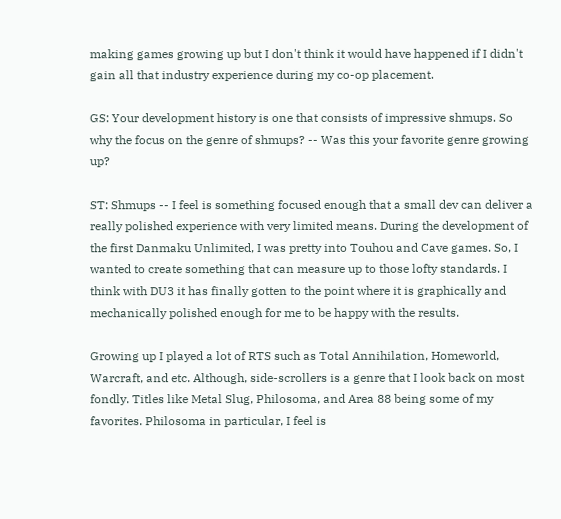making games growing up but I don't think it would have happened if I didn't gain all that industry experience during my co-op placement.

GS: Your development history is one that consists of impressive shmups. So why the focus on the genre of shmups? -- Was this your favorite genre growing up?

ST: Shmups -- I feel is something focused enough that a small dev can deliver a really polished experience with very limited means. During the development of the first Danmaku Unlimited, I was pretty into Touhou and Cave games. So, I wanted to create something that can measure up to those lofty standards. I think with DU3 it has finally gotten to the point where it is graphically and mechanically polished enough for me to be happy with the results.

Growing up I played a lot of RTS such as Total Annihilation, Homeworld, Warcraft, and etc. Although, side-scrollers is a genre that I look back on most fondly. Titles like Metal Slug, Philosoma, and Area 88 being some of my favorites. Philosoma in particular, I feel is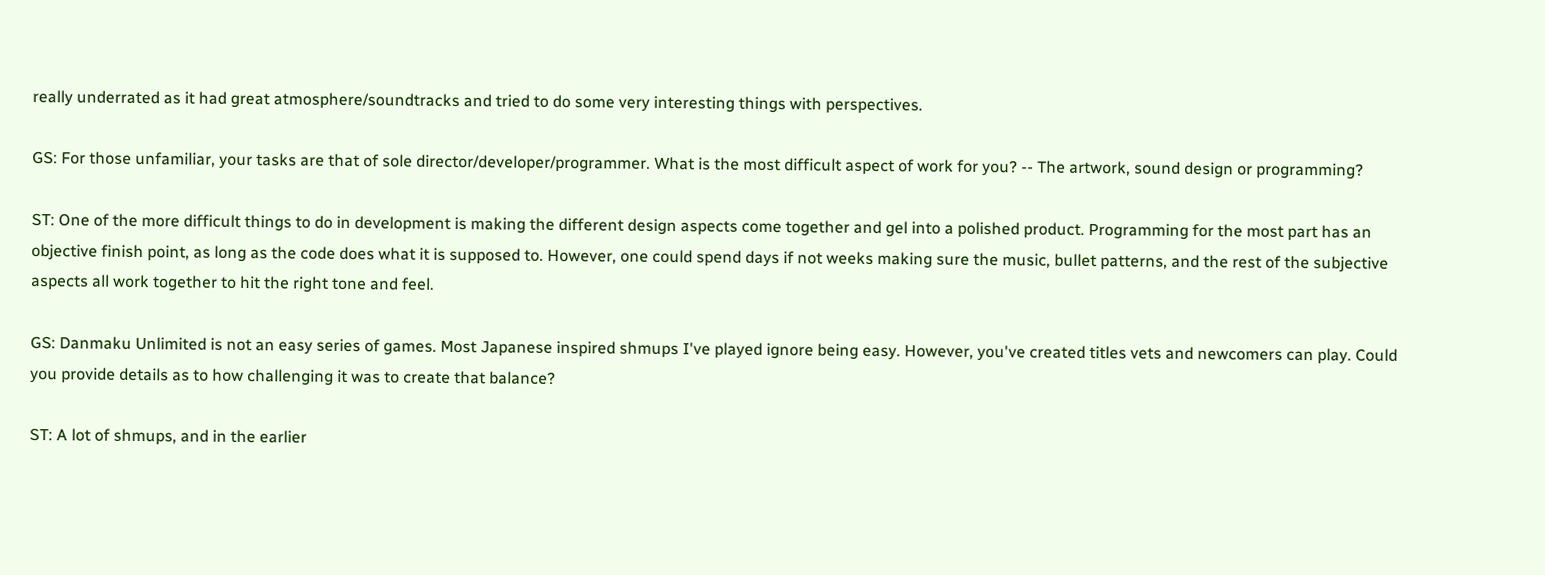really underrated as it had great atmosphere/soundtracks and tried to do some very interesting things with perspectives.

GS: For those unfamiliar, your tasks are that of sole director/developer/programmer. What is the most difficult aspect of work for you? -- The artwork, sound design or programming?

ST: One of the more difficult things to do in development is making the different design aspects come together and gel into a polished product. Programming for the most part has an objective finish point, as long as the code does what it is supposed to. However, one could spend days if not weeks making sure the music, bullet patterns, and the rest of the subjective aspects all work together to hit the right tone and feel.

GS: Danmaku Unlimited is not an easy series of games. Most Japanese inspired shmups I've played ignore being easy. However, you've created titles vets and newcomers can play. Could you provide details as to how challenging it was to create that balance?

ST: A lot of shmups, and in the earlier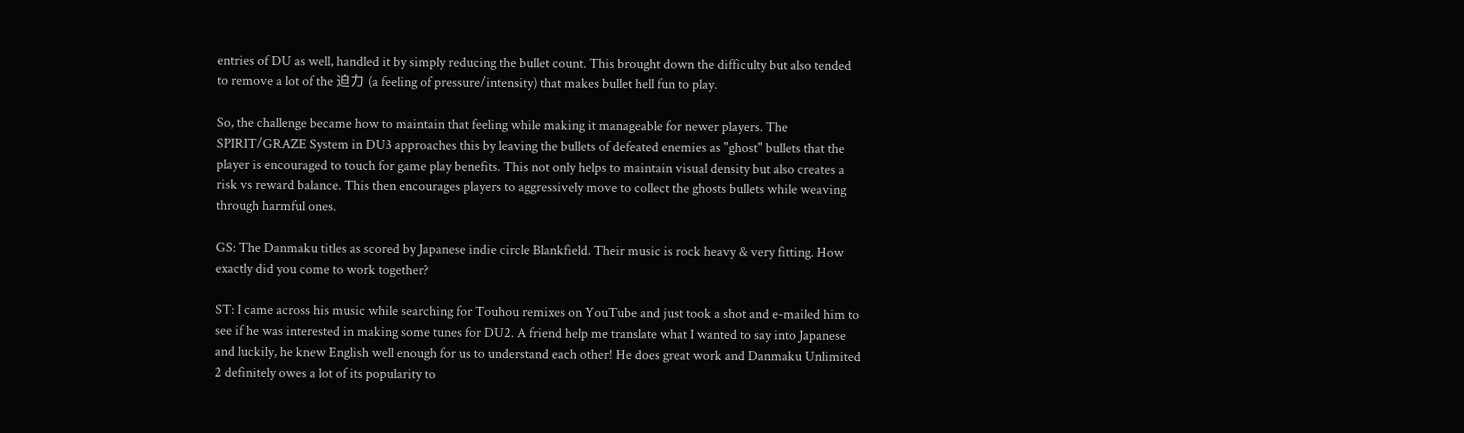entries of DU as well, handled it by simply reducing the bullet count. This brought down the difficulty but also tended to remove a lot of the 迫力 (a feeling of pressure/intensity) that makes bullet hell fun to play.

So, the challenge became how to maintain that feeling while making it manageable for newer players. The SPIRIT/GRAZE System in DU3 approaches this by leaving the bullets of defeated enemies as "ghost" bullets that the player is encouraged to touch for game play benefits. This not only helps to maintain visual density but also creates a risk vs reward balance. This then encourages players to aggressively move to collect the ghosts bullets while weaving through harmful ones.

GS: The Danmaku titles as scored by Japanese indie circle Blankfield. Their music is rock heavy & very fitting. How exactly did you come to work together?

ST: I came across his music while searching for Touhou remixes on YouTube and just took a shot and e-mailed him to see if he was interested in making some tunes for DU2. A friend help me translate what I wanted to say into Japanese and luckily, he knew English well enough for us to understand each other! He does great work and Danmaku Unlimited 2 definitely owes a lot of its popularity to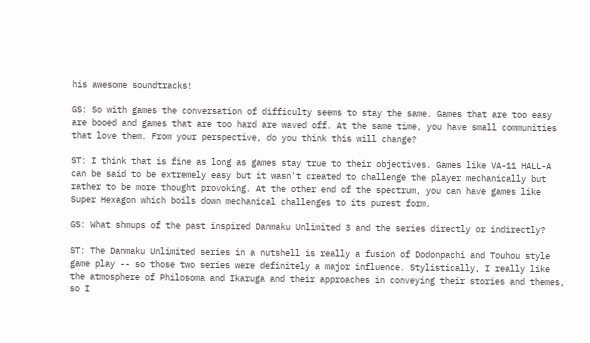his awesome soundtracks!

GS: So with games the conversation of difficulty seems to stay the same. Games that are too easy are booed and games that are too hard are waved off. At the same time, you have small communities that love them. From your perspective, do you think this will change?

ST: I think that is fine as long as games stay true to their objectives. Games like VA-11 HALL-A can be said to be extremely easy but it wasn't created to challenge the player mechanically but rather to be more thought provoking. At the other end of the spectrum, you can have games like Super Hexagon which boils down mechanical challenges to its purest form.

GS: What shmups of the past inspired Danmaku Unlimited 3 and the series directly or indirectly?

ST: The Danmaku Unlimited series in a nutshell is really a fusion of Dodonpachi and Touhou style game play -- so those two series were definitely a major influence. Stylistically, I really like the atmosphere of Philosoma and Ikaruga and their approaches in conveying their stories and themes, so I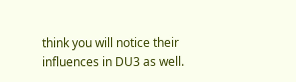think you will notice their influences in DU3 as well.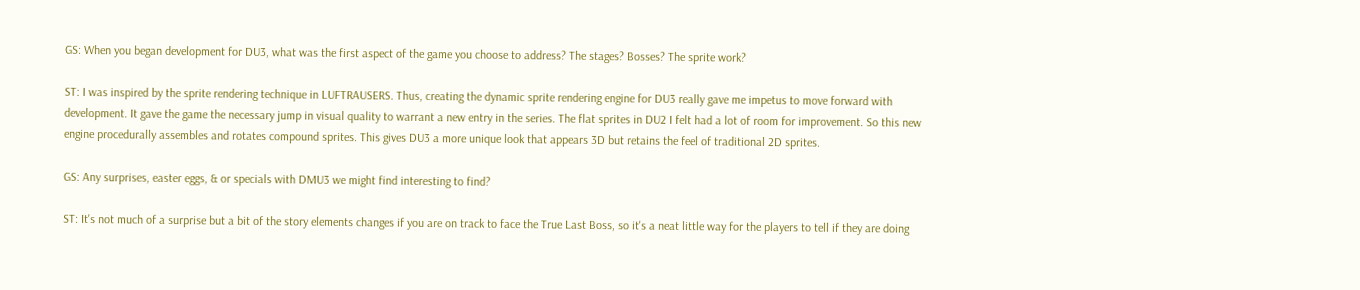GS: When you began development for DU3, what was the first aspect of the game you choose to address? The stages? Bosses? The sprite work?

ST: I was inspired by the sprite rendering technique in LUFTRAUSERS. Thus, creating the dynamic sprite rendering engine for DU3 really gave me impetus to move forward with development. It gave the game the necessary jump in visual quality to warrant a new entry in the series. The flat sprites in DU2 I felt had a lot of room for improvement. So this new engine procedurally assembles and rotates compound sprites. This gives DU3 a more unique look that appears 3D but retains the feel of traditional 2D sprites.

GS: Any surprises, easter eggs, & or specials with DMU3 we might find interesting to find?

ST: It's not much of a surprise but a bit of the story elements changes if you are on track to face the True Last Boss, so it's a neat little way for the players to tell if they are doing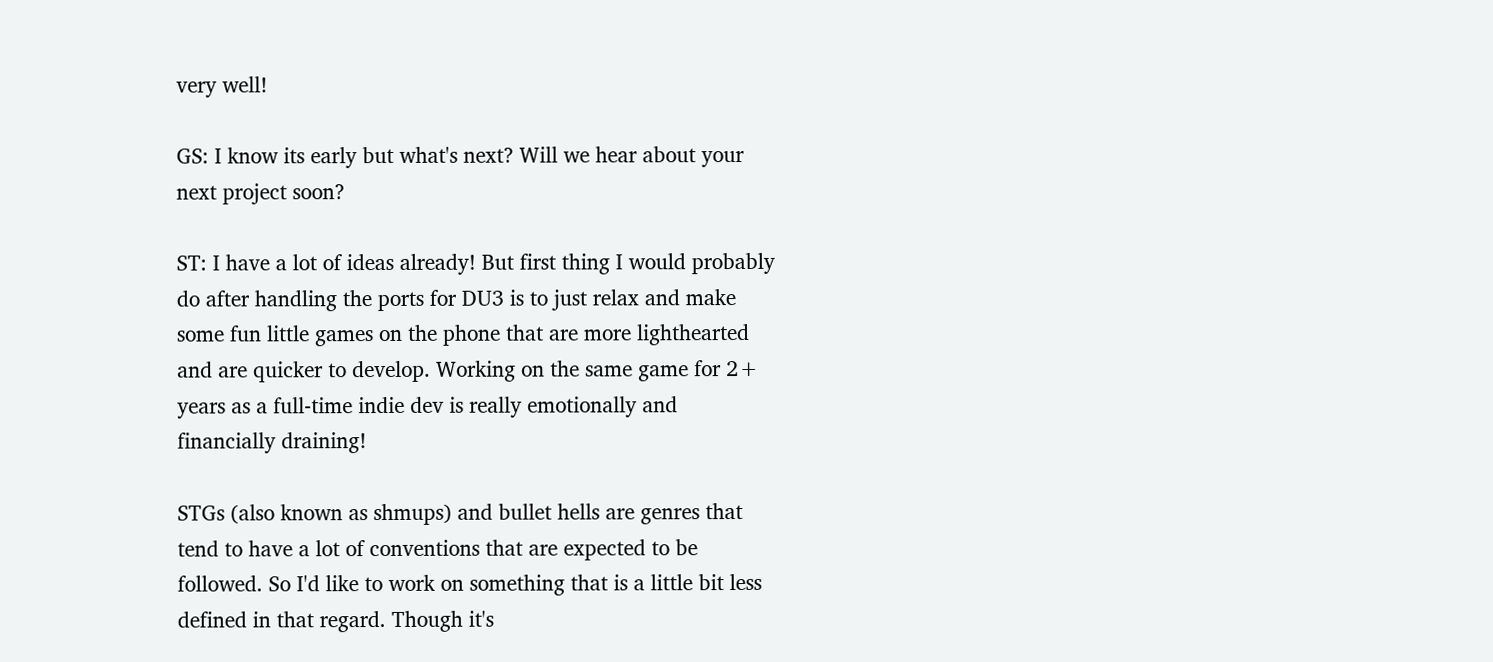very well!

GS: I know its early but what's next? Will we hear about your next project soon?

ST: I have a lot of ideas already! But first thing I would probably do after handling the ports for DU3 is to just relax and make some fun little games on the phone that are more lighthearted and are quicker to develop. Working on the same game for 2+ years as a full-time indie dev is really emotionally and financially draining!

STGs (also known as shmups) and bullet hells are genres that tend to have a lot of conventions that are expected to be followed. So I'd like to work on something that is a little bit less defined in that regard. Though it's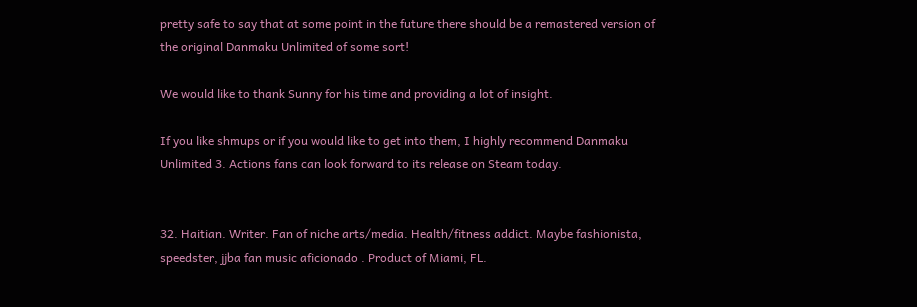pretty safe to say that at some point in the future there should be a remastered version of the original Danmaku Unlimited of some sort!

We would like to thank Sunny for his time and providing a lot of insight.

If you like shmups or if you would like to get into them, I highly recommend Danmaku Unlimited 3. Actions fans can look forward to its release on Steam today.


32. Haitian. Writer. Fan of niche arts/media. Health/fitness addict. Maybe fashionista, speedster, jjba fan music aficionado . Product of Miami, FL.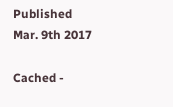Published Mar. 9th 2017

Cached -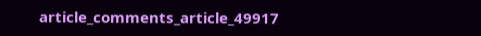article_comments_article_49917